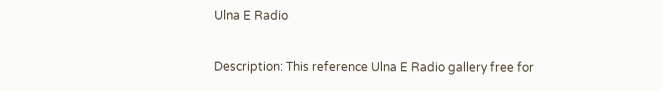Ulna E Radio

Description: This reference Ulna E Radio gallery free for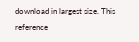download in largest size. This reference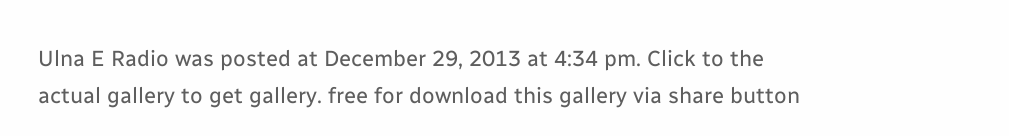Ulna E Radio was posted at December 29, 2013 at 4:34 pm. Click to the actual gallery to get gallery. free for download this gallery via share button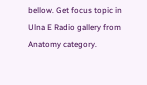bellow. Get focus topic in Ulna E Radio gallery from Anatomy category.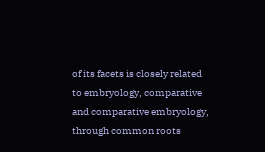of its facets is closely related to embryology, comparative and comparative embryology, through common roots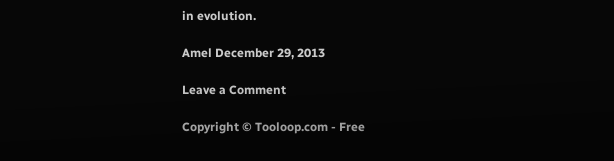in evolution.

Amel December 29, 2013

Leave a Comment

Copyright © Tooloop.com - Free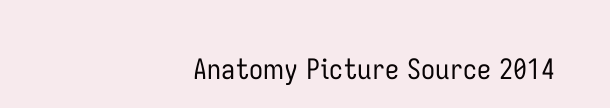Anatomy Picture Source 2014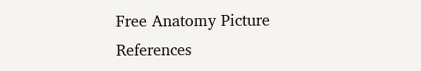Free Anatomy Picture References